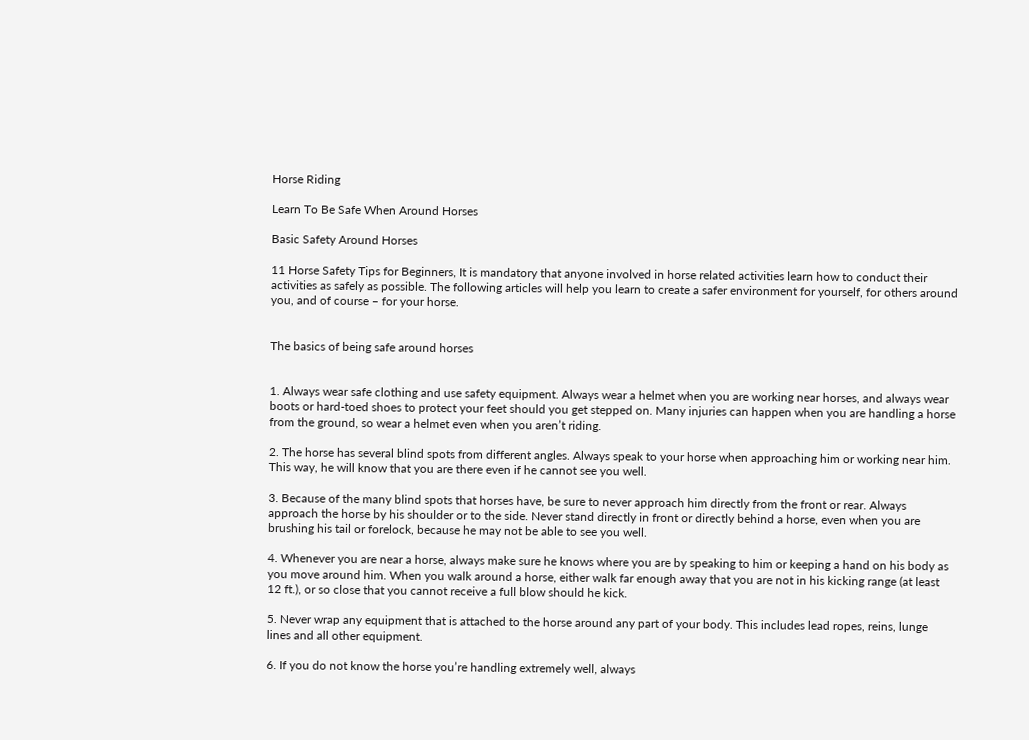Horse Riding

Learn To Be Safe When Around Horses

Basic Safety Around Horses

11 Horse Safety Tips for Beginners, It is mandatory that anyone involved in horse related activities learn how to conduct their activities as safely as possible. The following articles will help you learn to create a safer environment for yourself, for others around you, and of course – for your horse.


The basics of being safe around horses


1. Always wear safe clothing and use safety equipment. Always wear a helmet when you are working near horses, and always wear boots or hard-toed shoes to protect your feet should you get stepped on. Many injuries can happen when you are handling a horse from the ground, so wear a helmet even when you aren’t riding.

2. The horse has several blind spots from different angles. Always speak to your horse when approaching him or working near him. This way, he will know that you are there even if he cannot see you well.

3. Because of the many blind spots that horses have, be sure to never approach him directly from the front or rear. Always approach the horse by his shoulder or to the side. Never stand directly in front or directly behind a horse, even when you are brushing his tail or forelock, because he may not be able to see you well.

4. Whenever you are near a horse, always make sure he knows where you are by speaking to him or keeping a hand on his body as you move around him. When you walk around a horse, either walk far enough away that you are not in his kicking range (at least 12 ft.), or so close that you cannot receive a full blow should he kick.

5. Never wrap any equipment that is attached to the horse around any part of your body. This includes lead ropes, reins, lunge lines and all other equipment.

6. If you do not know the horse you’re handling extremely well, always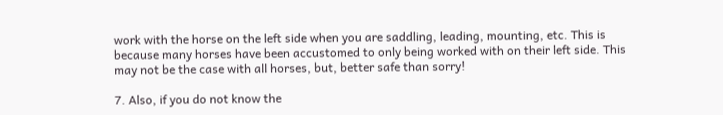work with the horse on the left side when you are saddling, leading, mounting, etc. This is because many horses have been accustomed to only being worked with on their left side. This may not be the case with all horses, but, better safe than sorry!

7. Also, if you do not know the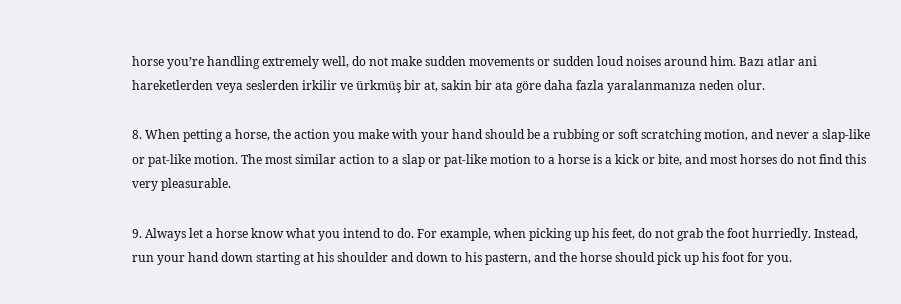horse you’re handling extremely well, do not make sudden movements or sudden loud noises around him. Bazı atlar ani hareketlerden veya seslerden irkilir ve ürkmüş bir at, sakin bir ata göre daha fazla yaralanmanıza neden olur.

8. When petting a horse, the action you make with your hand should be a rubbing or soft scratching motion, and never a slap-like or pat-like motion. The most similar action to a slap or pat-like motion to a horse is a kick or bite, and most horses do not find this very pleasurable.

9. Always let a horse know what you intend to do. For example, when picking up his feet, do not grab the foot hurriedly. Instead, run your hand down starting at his shoulder and down to his pastern, and the horse should pick up his foot for you.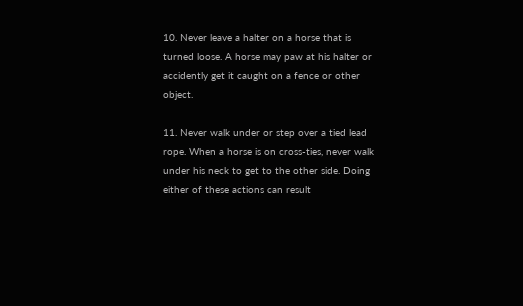10. Never leave a halter on a horse that is turned loose. A horse may paw at his halter or accidently get it caught on a fence or other object.

11. Never walk under or step over a tied lead rope. When a horse is on cross-ties, never walk under his neck to get to the other side. Doing either of these actions can result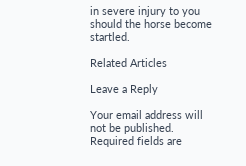in severe injury to you should the horse become startled.

Related Articles

Leave a Reply

Your email address will not be published. Required fields are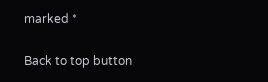marked *

Back to top button